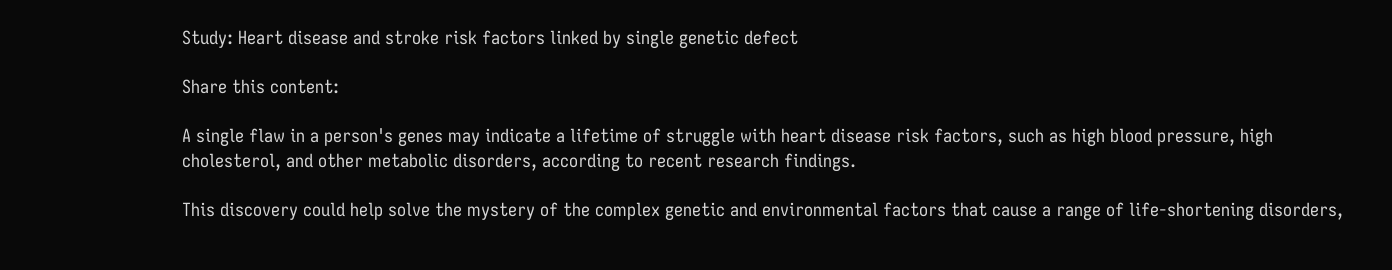Study: Heart disease and stroke risk factors linked by single genetic defect

Share this content:

A single flaw in a person's genes may indicate a lifetime of struggle with heart disease risk factors, such as high blood pressure, high cholesterol, and other metabolic disorders, according to recent research findings.

This discovery could help solve the mystery of the complex genetic and environmental factors that cause a range of life-shortening disorders,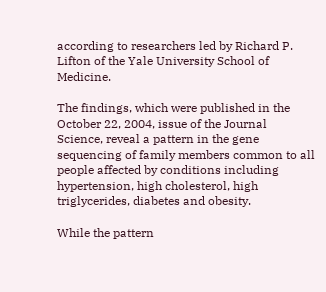according to researchers led by Richard P. Lifton of the Yale University School of Medicine.

The findings, which were published in the October 22, 2004, issue of the Journal Science, reveal a pattern in the gene sequencing of family members common to all people affected by conditions including hypertension, high cholesterol, high triglycerides, diabetes and obesity.

While the pattern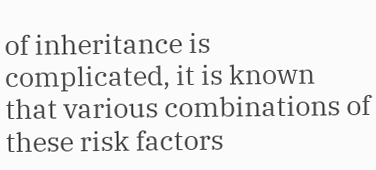of inheritance is complicated, it is known that various combinations of these risk factors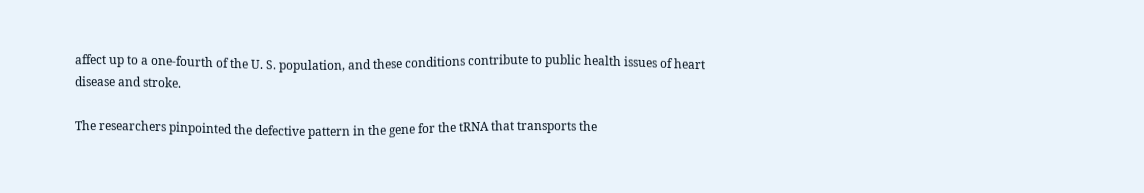affect up to a one-fourth of the U. S. population, and these conditions contribute to public health issues of heart disease and stroke.

The researchers pinpointed the defective pattern in the gene for the tRNA that transports the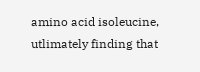amino acid isoleucine, utlimately finding that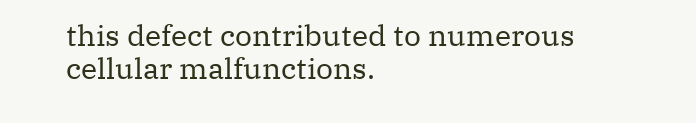this defect contributed to numerous cellular malfunctions.